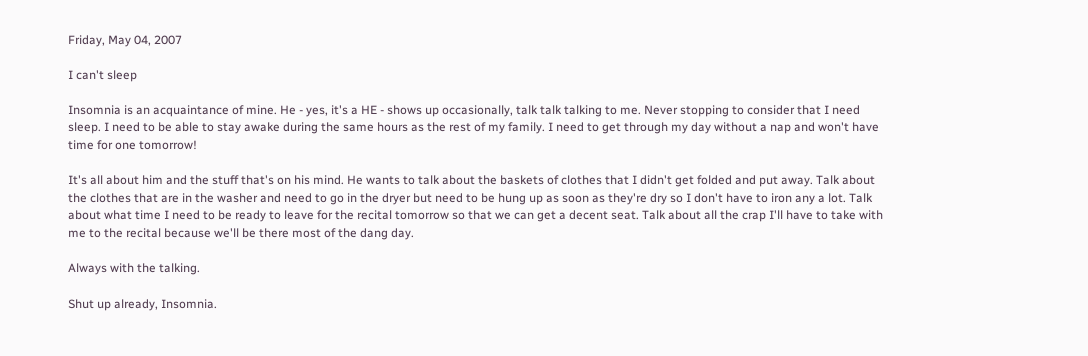Friday, May 04, 2007

I can't sleep

Insomnia is an acquaintance of mine. He - yes, it's a HE - shows up occasionally, talk talk talking to me. Never stopping to consider that I need sleep. I need to be able to stay awake during the same hours as the rest of my family. I need to get through my day without a nap and won't have time for one tomorrow!

It's all about him and the stuff that's on his mind. He wants to talk about the baskets of clothes that I didn't get folded and put away. Talk about the clothes that are in the washer and need to go in the dryer but need to be hung up as soon as they're dry so I don't have to iron any a lot. Talk about what time I need to be ready to leave for the recital tomorrow so that we can get a decent seat. Talk about all the crap I'll have to take with me to the recital because we'll be there most of the dang day.

Always with the talking.

Shut up already, Insomnia.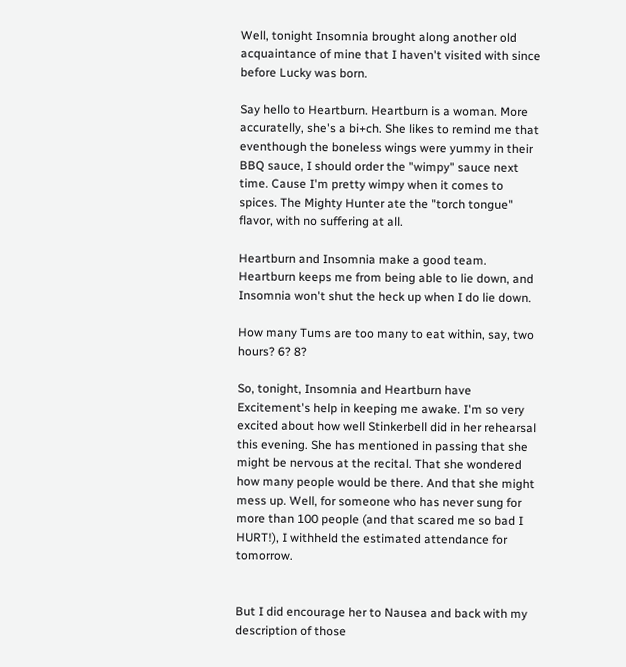Well, tonight Insomnia brought along another old acquaintance of mine that I haven't visited with since before Lucky was born.

Say hello to Heartburn. Heartburn is a woman. More accuratelly, she's a bi+ch. She likes to remind me that eventhough the boneless wings were yummy in their BBQ sauce, I should order the "wimpy" sauce next time. Cause I'm pretty wimpy when it comes to spices. The Mighty Hunter ate the "torch tongue" flavor, with no suffering at all.

Heartburn and Insomnia make a good team. Heartburn keeps me from being able to lie down, and Insomnia won't shut the heck up when I do lie down.

How many Tums are too many to eat within, say, two hours? 6? 8?

So, tonight, Insomnia and Heartburn have Excitement's help in keeping me awake. I'm so very excited about how well Stinkerbell did in her rehearsal this evening. She has mentioned in passing that she might be nervous at the recital. That she wondered how many people would be there. And that she might mess up. Well, for someone who has never sung for more than 100 people (and that scared me so bad I HURT!), I withheld the estimated attendance for tomorrow.


But I did encourage her to Nausea and back with my description of those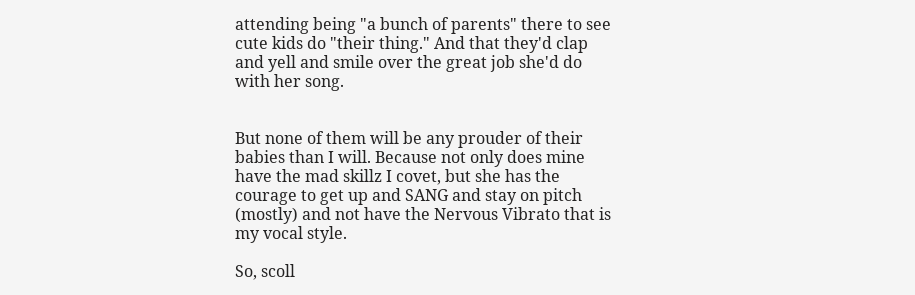attending being "a bunch of parents" there to see cute kids do "their thing." And that they'd clap and yell and smile over the great job she'd do with her song.


But none of them will be any prouder of their babies than I will. Because not only does mine have the mad skillz I covet, but she has the courage to get up and SANG and stay on pitch (mostly) and not have the Nervous Vibrato that is my vocal style.

So, scoll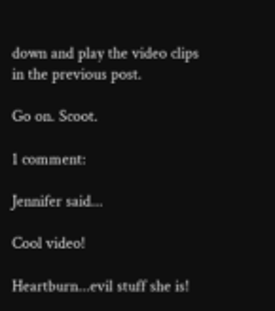down and play the video clips in the previous post.

Go on. Scoot.

1 comment:

Jennifer said...

Cool video!

Heartburn...evil stuff she is!